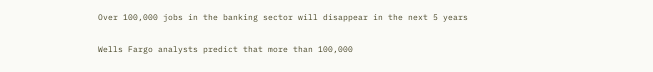Over 100,000 jobs in the banking sector will disappear in the next 5 years

Wells Fargo analysts predict that more than 100,000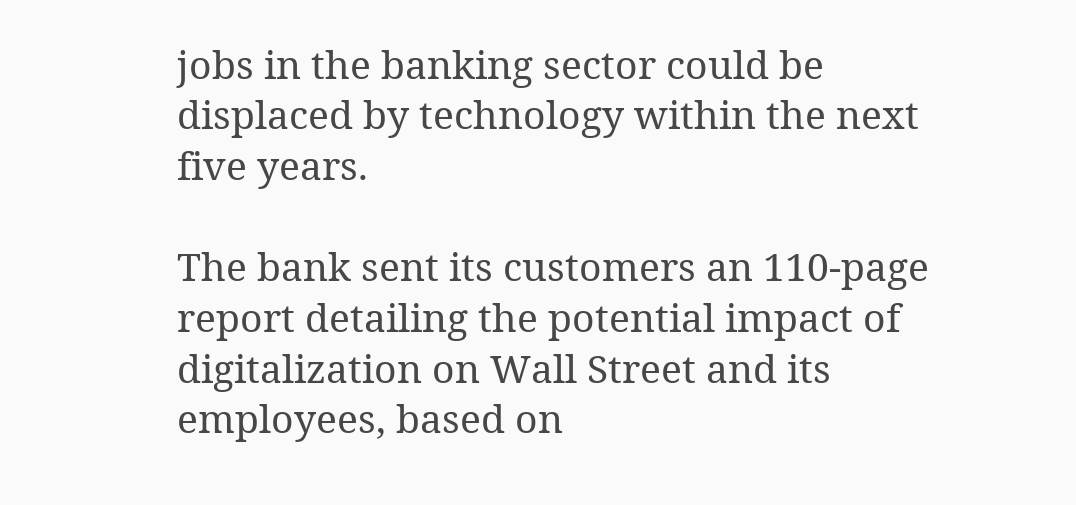jobs in the banking sector could be displaced by technology within the next five years.

The bank sent its customers an 110-page report detailing the potential impact of digitalization on Wall Street and its employees, based on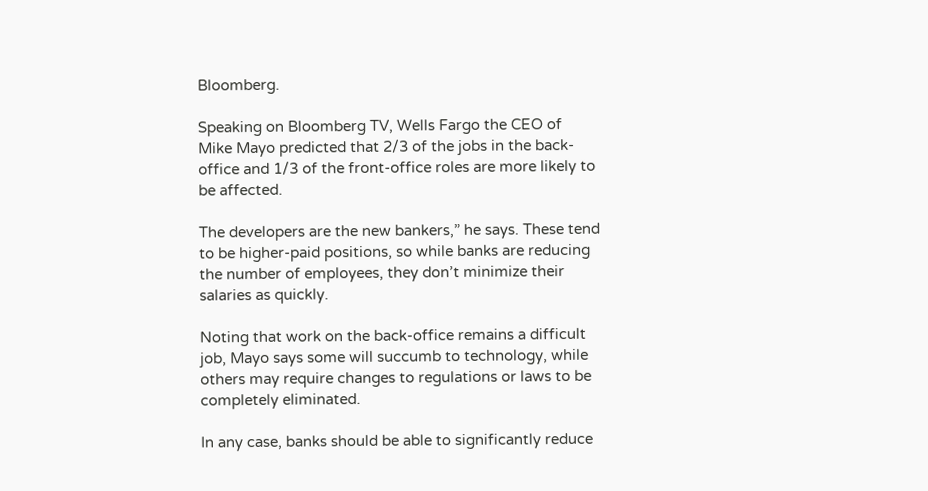Bloomberg.

Speaking on Bloomberg TV, Wells Fargo the CEO of Mike Mayo predicted that 2/3 of the jobs in the back-office and 1/3 of the front-office roles are more likely to be affected.

The developers are the new bankers,” he says. These tend to be higher-paid positions, so while banks are reducing the number of employees, they don’t minimize their salaries as quickly.

Noting that work on the back-office remains a difficult job, Mayo says some will succumb to technology, while others may require changes to regulations or laws to be completely eliminated.

In any case, banks should be able to significantly reduce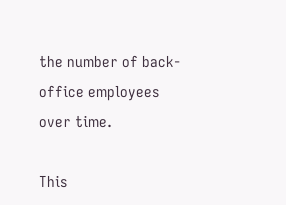the number of back-office employees over time.

This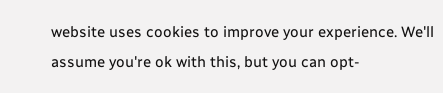website uses cookies to improve your experience. We'll assume you're ok with this, but you can opt-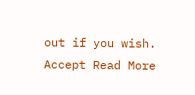out if you wish. Accept Read More